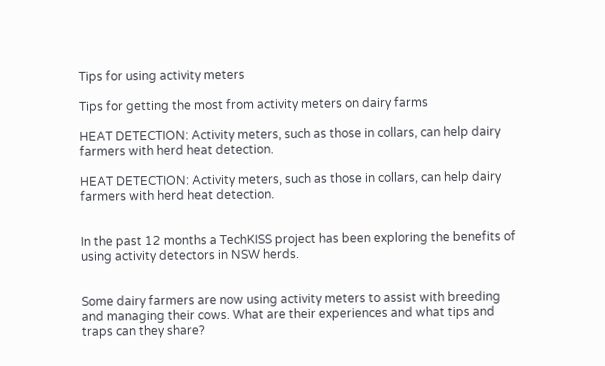Tips for using activity meters

Tips for getting the most from activity meters on dairy farms

HEAT DETECTION: Activity meters, such as those in collars, can help dairy farmers with herd heat detection.

HEAT DETECTION: Activity meters, such as those in collars, can help dairy farmers with herd heat detection.


In the past 12 months a TechKISS project has been exploring the benefits of using activity detectors in NSW herds.


Some dairy farmers are now using activity meters to assist with breeding and managing their cows. What are their experiences and what tips and traps can they share?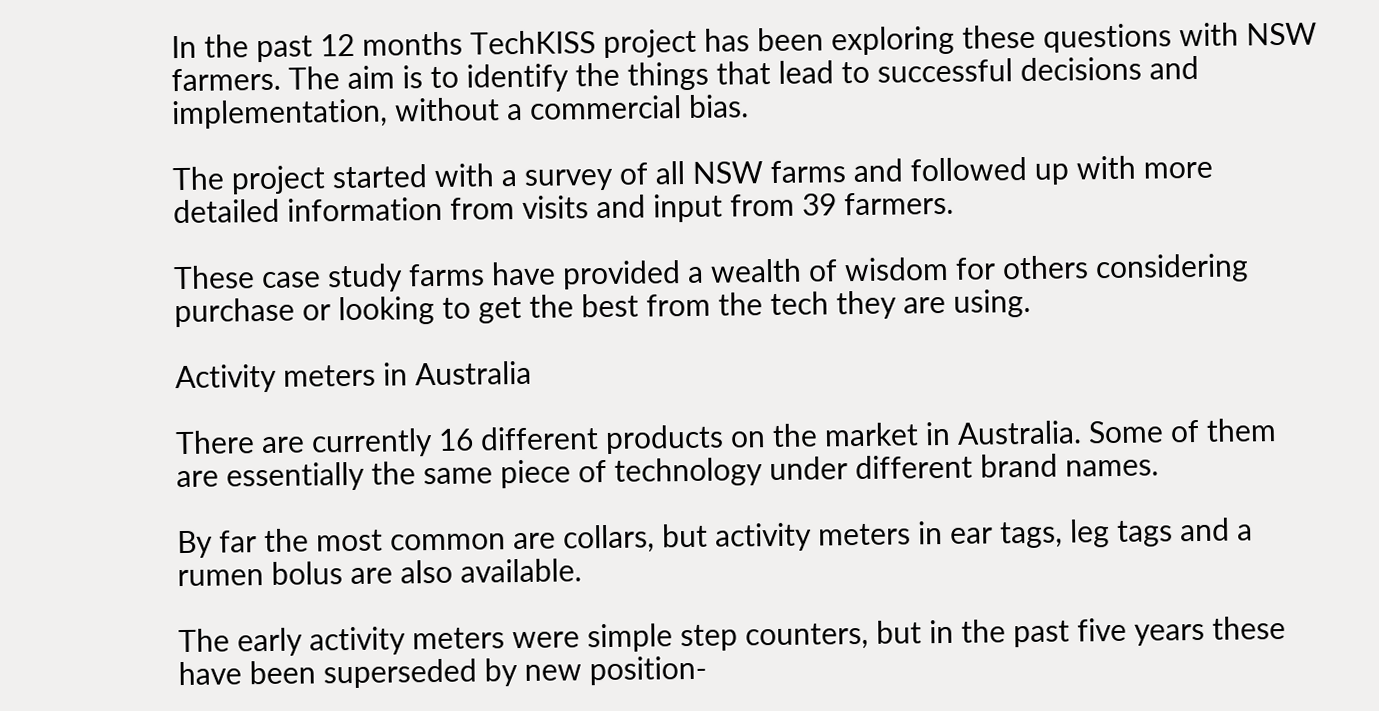In the past 12 months TechKISS project has been exploring these questions with NSW farmers. The aim is to identify the things that lead to successful decisions and implementation, without a commercial bias.

The project started with a survey of all NSW farms and followed up with more detailed information from visits and input from 39 farmers.

These case study farms have provided a wealth of wisdom for others considering purchase or looking to get the best from the tech they are using.

Activity meters in Australia

There are currently 16 different products on the market in Australia. Some of them are essentially the same piece of technology under different brand names.

By far the most common are collars, but activity meters in ear tags, leg tags and a rumen bolus are also available.

The early activity meters were simple step counters, but in the past five years these have been superseded by new position-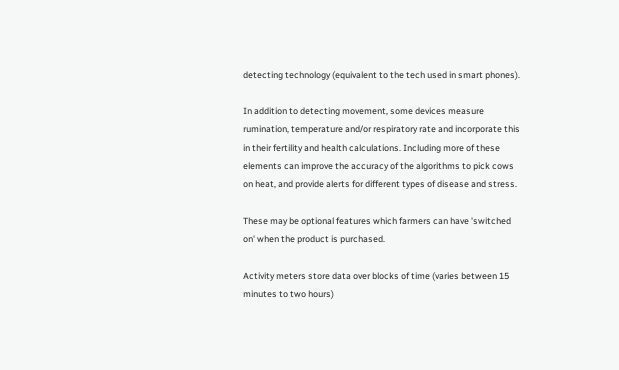detecting technology (equivalent to the tech used in smart phones).

In addition to detecting movement, some devices measure rumination, temperature and/or respiratory rate and incorporate this in their fertility and health calculations. Including more of these elements can improve the accuracy of the algorithms to pick cows on heat, and provide alerts for different types of disease and stress.

These may be optional features which farmers can have 'switched on' when the product is purchased.

Activity meters store data over blocks of time (varies between 15 minutes to two hours)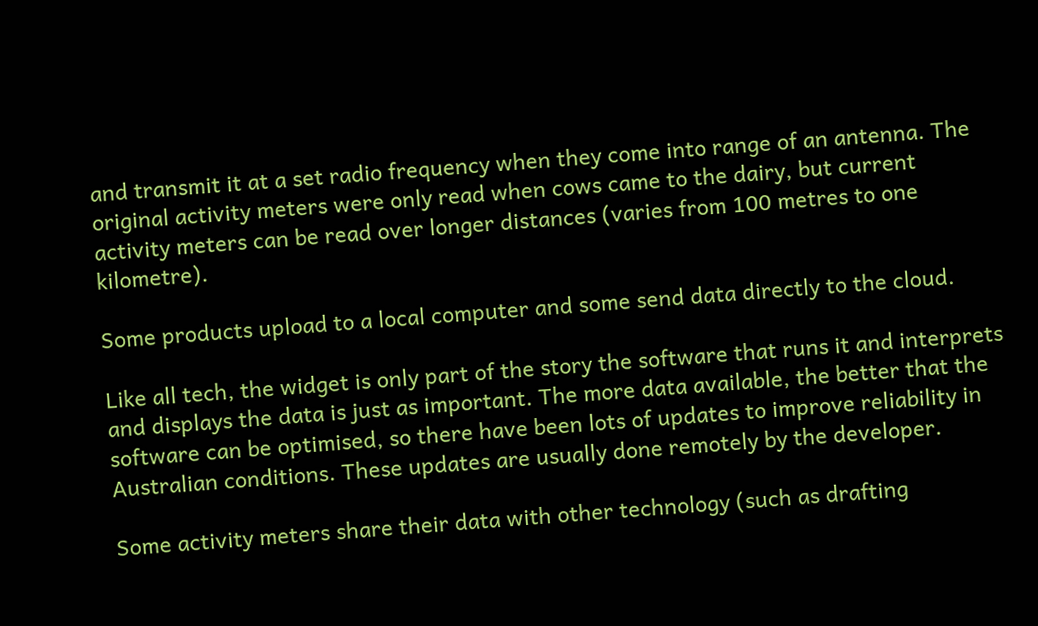and transmit it at a set radio frequency when they come into range of an antenna. The original activity meters were only read when cows came to the dairy, but current activity meters can be read over longer distances (varies from 100 metres to one kilometre).

Some products upload to a local computer and some send data directly to the cloud.

Like all tech, the widget is only part of the story the software that runs it and interprets and displays the data is just as important. The more data available, the better that the software can be optimised, so there have been lots of updates to improve reliability in Australian conditions. These updates are usually done remotely by the developer.

Some activity meters share their data with other technology (such as drafting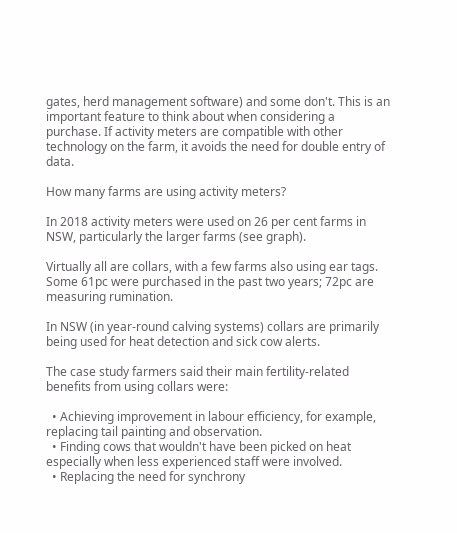gates, herd management software) and some don't. This is an important feature to think about when considering a purchase. If activity meters are compatible with other technology on the farm, it avoids the need for double entry of data.

How many farms are using activity meters?

In 2018 activity meters were used on 26 per cent farms in NSW, particularly the larger farms (see graph).

Virtually all are collars, with a few farms also using ear tags. Some 61pc were purchased in the past two years; 72pc are measuring rumination.

In NSW (in year-round calving systems) collars are primarily being used for heat detection and sick cow alerts.

The case study farmers said their main fertility-related benefits from using collars were:

  • Achieving improvement in labour efficiency, for example, replacing tail painting and observation.
  • Finding cows that wouldn't have been picked on heat especially when less experienced staff were involved.
  • Replacing the need for synchrony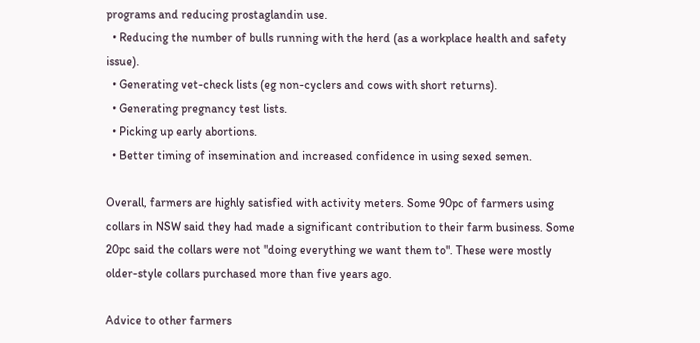programs and reducing prostaglandin use.
  • Reducing the number of bulls running with the herd (as a workplace health and safety issue).
  • Generating vet-check lists (eg non-cyclers and cows with short returns).
  • Generating pregnancy test lists.
  • Picking up early abortions.
  • Better timing of insemination and increased confidence in using sexed semen.

Overall, farmers are highly satisfied with activity meters. Some 90pc of farmers using collars in NSW said they had made a significant contribution to their farm business. Some 20pc said the collars were not "doing everything we want them to". These were mostly older-style collars purchased more than five years ago.

Advice to other farmers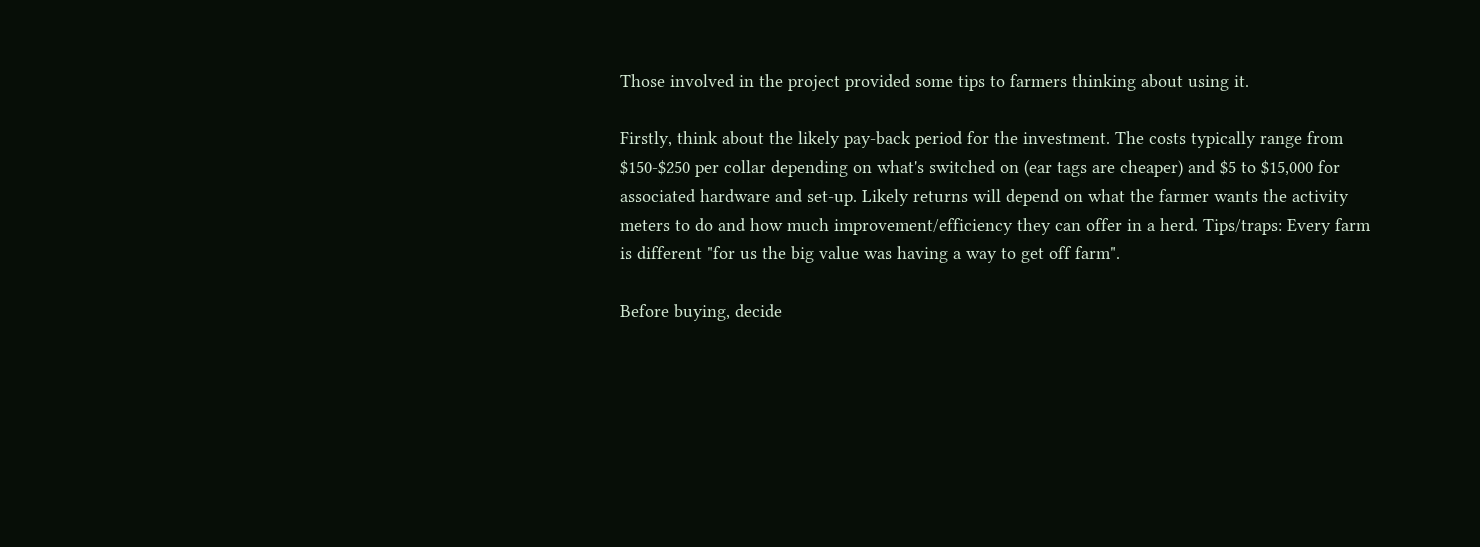Those involved in the project provided some tips to farmers thinking about using it.

Firstly, think about the likely pay-back period for the investment. The costs typically range from $150-$250 per collar depending on what's switched on (ear tags are cheaper) and $5 to $15,000 for associated hardware and set-up. Likely returns will depend on what the farmer wants the activity meters to do and how much improvement/efficiency they can offer in a herd. Tips/traps: Every farm is different "for us the big value was having a way to get off farm".

Before buying, decide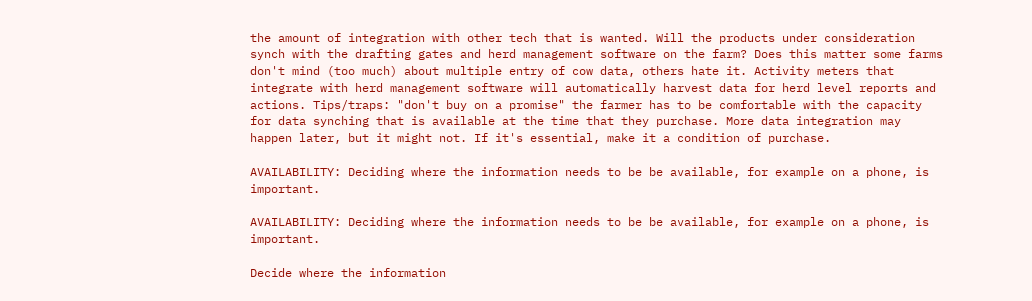the amount of integration with other tech that is wanted. Will the products under consideration synch with the drafting gates and herd management software on the farm? Does this matter some farms don't mind (too much) about multiple entry of cow data, others hate it. Activity meters that integrate with herd management software will automatically harvest data for herd level reports and actions. Tips/traps: "don't buy on a promise" the farmer has to be comfortable with the capacity for data synching that is available at the time that they purchase. More data integration may happen later, but it might not. If it's essential, make it a condition of purchase.

AVAILABILITY: Deciding where the information needs to be be available, for example on a phone, is important.

AVAILABILITY: Deciding where the information needs to be be available, for example on a phone, is important.

Decide where the information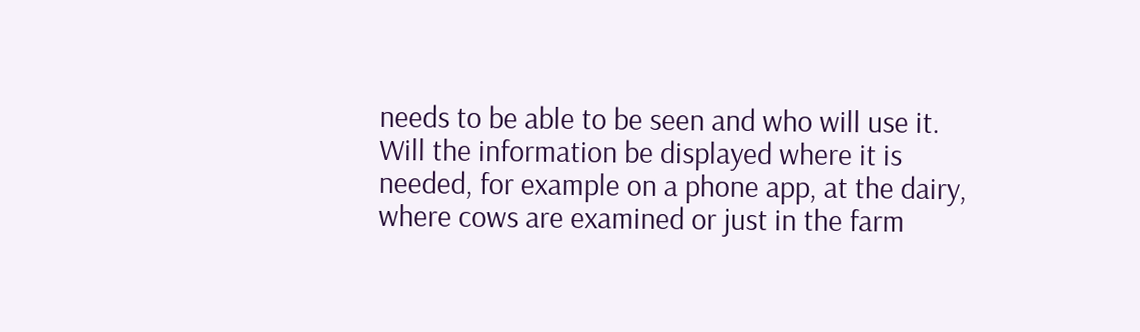needs to be able to be seen and who will use it. Will the information be displayed where it is needed, for example on a phone app, at the dairy, where cows are examined or just in the farm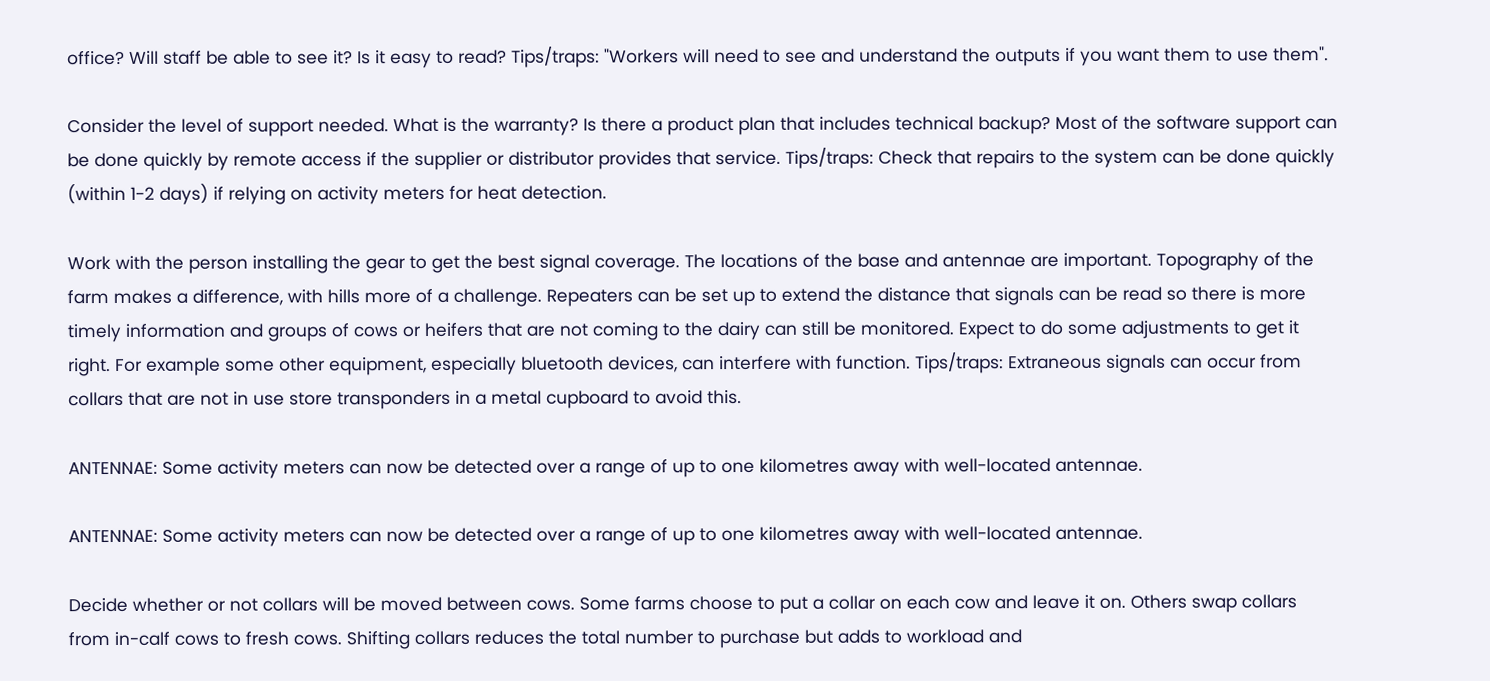office? Will staff be able to see it? Is it easy to read? Tips/traps: "Workers will need to see and understand the outputs if you want them to use them".

Consider the level of support needed. What is the warranty? Is there a product plan that includes technical backup? Most of the software support can be done quickly by remote access if the supplier or distributor provides that service. Tips/traps: Check that repairs to the system can be done quickly (within 1-2 days) if relying on activity meters for heat detection.

Work with the person installing the gear to get the best signal coverage. The locations of the base and antennae are important. Topography of the farm makes a difference, with hills more of a challenge. Repeaters can be set up to extend the distance that signals can be read so there is more timely information and groups of cows or heifers that are not coming to the dairy can still be monitored. Expect to do some adjustments to get it right. For example some other equipment, especially bluetooth devices, can interfere with function. Tips/traps: Extraneous signals can occur from collars that are not in use store transponders in a metal cupboard to avoid this.

ANTENNAE: Some activity meters can now be detected over a range of up to one kilometres away with well-located antennae.

ANTENNAE: Some activity meters can now be detected over a range of up to one kilometres away with well-located antennae.

Decide whether or not collars will be moved between cows. Some farms choose to put a collar on each cow and leave it on. Others swap collars from in-calf cows to fresh cows. Shifting collars reduces the total number to purchase but adds to workload and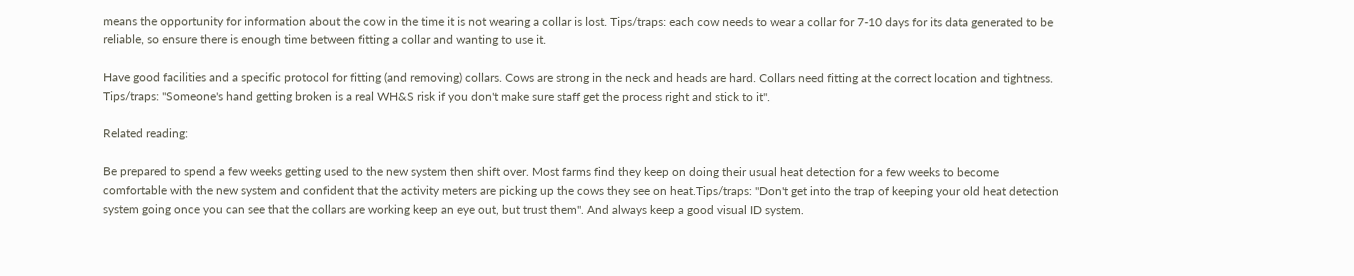means the opportunity for information about the cow in the time it is not wearing a collar is lost. Tips/traps: each cow needs to wear a collar for 7-10 days for its data generated to be reliable, so ensure there is enough time between fitting a collar and wanting to use it.

Have good facilities and a specific protocol for fitting (and removing) collars. Cows are strong in the neck and heads are hard. Collars need fitting at the correct location and tightness. Tips/traps: "Someone's hand getting broken is a real WH&S risk if you don't make sure staff get the process right and stick to it".

Related reading:

Be prepared to spend a few weeks getting used to the new system then shift over. Most farms find they keep on doing their usual heat detection for a few weeks to become comfortable with the new system and confident that the activity meters are picking up the cows they see on heat.Tips/traps: "Don't get into the trap of keeping your old heat detection system going once you can see that the collars are working keep an eye out, but trust them". And always keep a good visual ID system.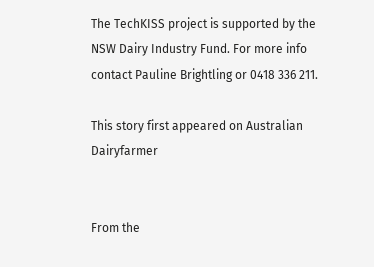The TechKISS project is supported by the NSW Dairy Industry Fund. For more info contact Pauline Brightling or 0418 336 211.

This story first appeared on Australian Dairyfarmer


From the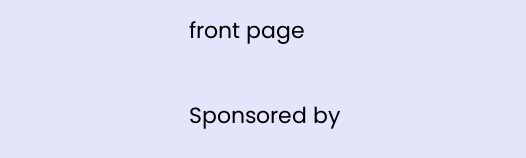front page

Sponsored by